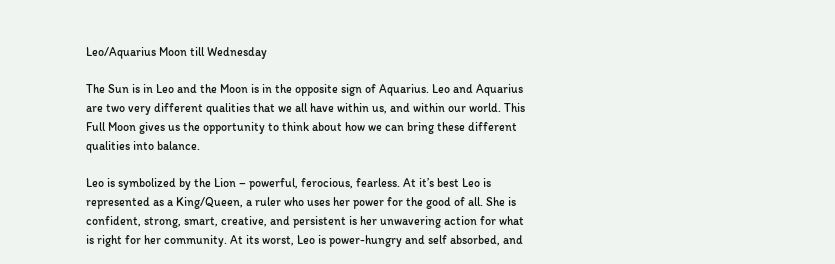Leo/Aquarius Moon till Wednesday

The Sun is in Leo and the Moon is in the opposite sign of Aquarius. Leo and Aquarius are two very different qualities that we all have within us, and within our world. This Full Moon gives us the opportunity to think about how we can bring these different qualities into balance.

Leo is symbolized by the Lion – powerful, ferocious, fearless. At it’s best Leo is represented as a King/Queen, a ruler who uses her power for the good of all. She is confident, strong, smart, creative, and persistent is her unwavering action for what is right for her community. At its worst, Leo is power-hungry and self absorbed, and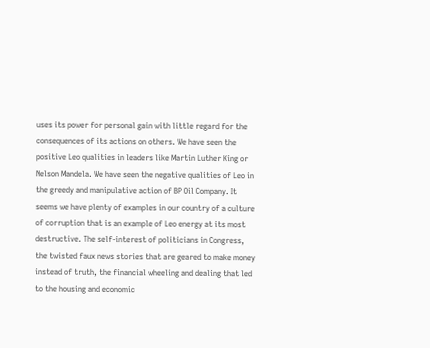uses its power for personal gain with little regard for the consequences of its actions on others. We have seen the positive Leo qualities in leaders like Martin Luther King or Nelson Mandela. We have seen the negative qualities of Leo in the greedy and manipulative action of BP Oil Company. It seems we have plenty of examples in our country of a culture of corruption that is an example of Leo energy at its most destructive. The self-interest of politicians in Congress, the twisted faux news stories that are geared to make money instead of truth, the financial wheeling and dealing that led to the housing and economic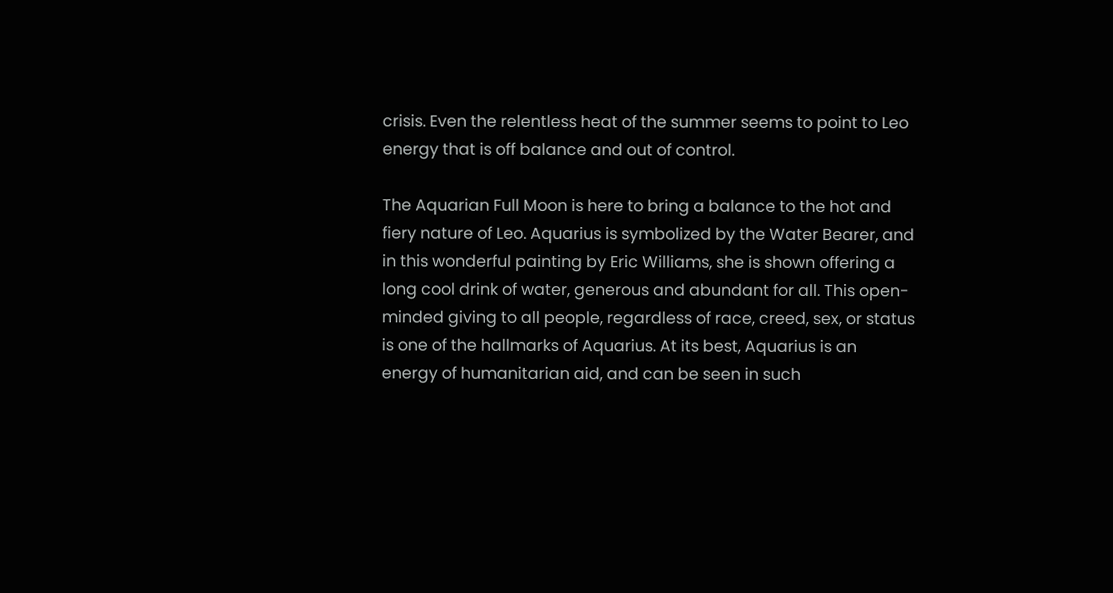crisis. Even the relentless heat of the summer seems to point to Leo energy that is off balance and out of control.

The Aquarian Full Moon is here to bring a balance to the hot and fiery nature of Leo. Aquarius is symbolized by the Water Bearer, and in this wonderful painting by Eric Williams, she is shown offering a long cool drink of water, generous and abundant for all. This open-minded giving to all people, regardless of race, creed, sex, or status is one of the hallmarks of Aquarius. At its best, Aquarius is an energy of humanitarian aid, and can be seen in such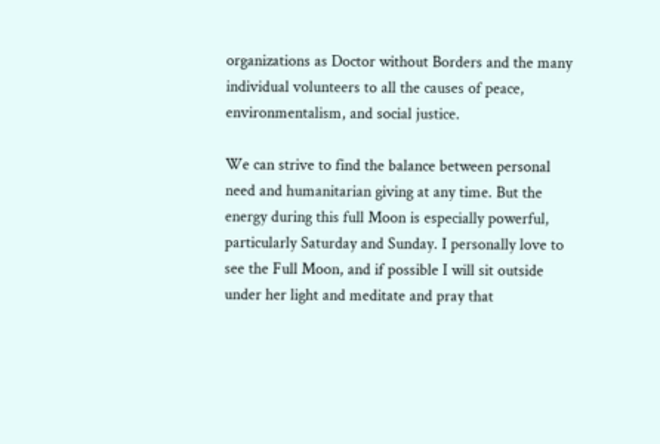organizations as Doctor without Borders and the many individual volunteers to all the causes of peace, environmentalism, and social justice.

We can strive to find the balance between personal need and humanitarian giving at any time. But the energy during this full Moon is especially powerful, particularly Saturday and Sunday. I personally love to see the Full Moon, and if possible I will sit outside under her light and meditate and pray that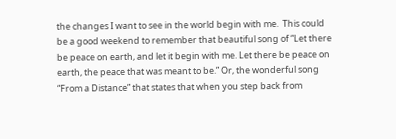the changes I want to see in the world begin with me.  This could be a good weekend to remember that beautiful song of “Let there be peace on earth, and let it begin with me. Let there be peace on earth, the peace that was meant to be.” Or, the wonderful song “From a Distance” that states that when you step back from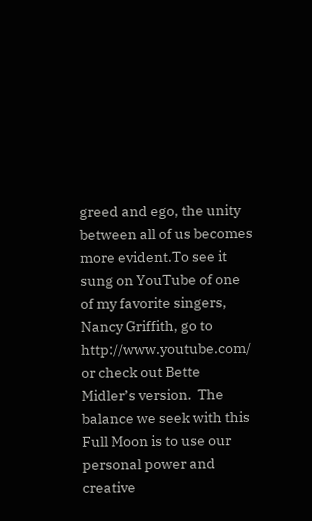greed and ego, the unity between all of us becomes more evident.To see it sung on YouTube of one of my favorite singers, Nancy Griffith, go to http://www.youtube.com/ or check out Bette Midler’s version.  The balance we seek with this Full Moon is to use our personal power and creative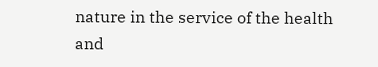nature in the service of the health and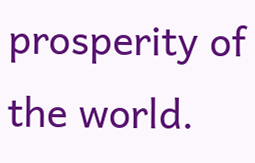prosperity of the world.